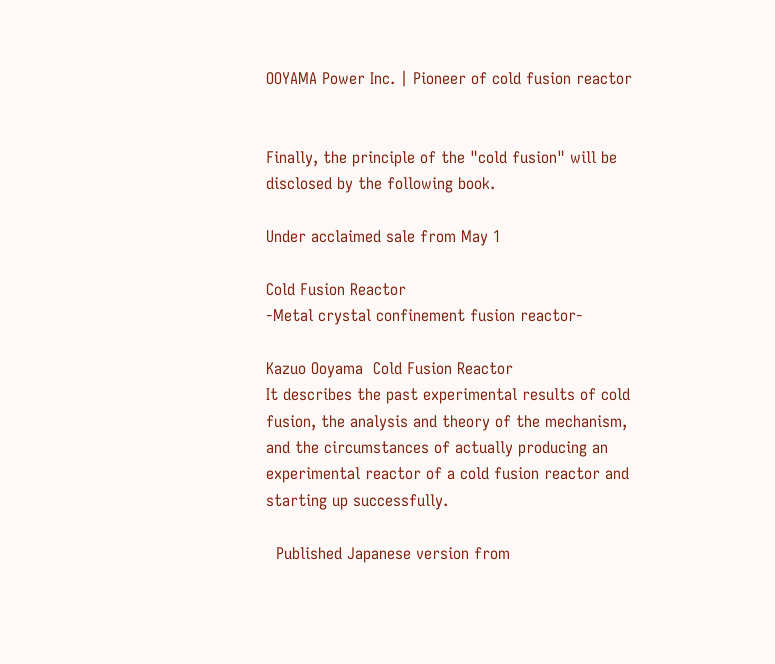OOYAMA Power Inc. | Pioneer of cold fusion reactor


Finally, the principle of the "cold fusion" will be disclosed by the following book.

Under acclaimed sale from May 1

Cold Fusion Reactor
-Metal crystal confinement fusion reactor-

Kazuo Ooyama  Cold Fusion Reactor
It describes the past experimental results of cold fusion, the analysis and theory of the mechanism, and the circumstances of actually producing an experimental reactor of a cold fusion reactor and starting up successfully.

  Published Japanese version from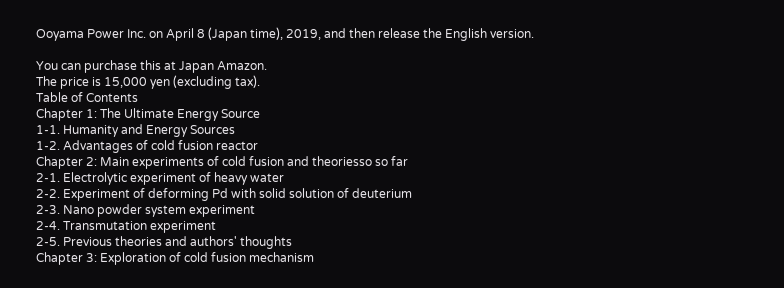Ooyama Power Inc. on April 8 (Japan time), 2019, and then release the English version.

You can purchase this at Japan Amazon.
The price is 15,000 yen (excluding tax).
Table of Contents
Chapter 1: The Ultimate Energy Source
1-1. Humanity and Energy Sources
1-2. Advantages of cold fusion reactor
Chapter 2: Main experiments of cold fusion and theoriesso so far
2-1. Electrolytic experiment of heavy water
2-2. Experiment of deforming Pd with solid solution of deuterium
2-3. Nano powder system experiment
2-4. Transmutation experiment
2-5. Previous theories and authors' thoughts
Chapter 3: Exploration of cold fusion mechanism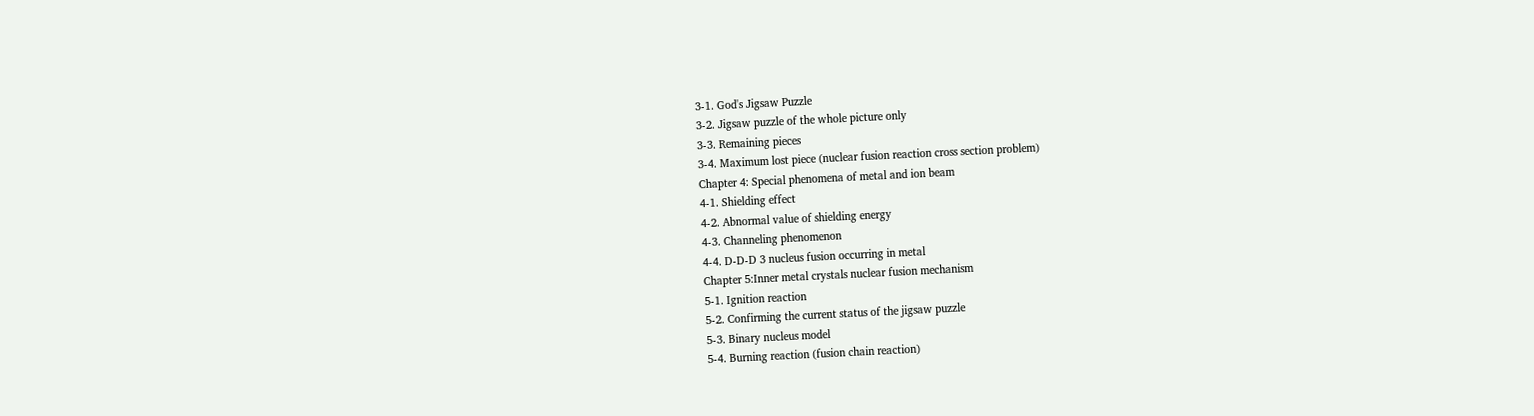3-1. God's Jigsaw Puzzle
3-2. Jigsaw puzzle of the whole picture only
3-3. Remaining pieces
3-4. Maximum lost piece (nuclear fusion reaction cross section problem)
Chapter 4: Special phenomena of metal and ion beam
4-1. Shielding effect
4-2. Abnormal value of shielding energy
4-3. Channeling phenomenon
4-4. D-D-D 3 nucleus fusion occurring in metal
Chapter 5:Inner metal crystals nuclear fusion mechanism
5-1. Ignition reaction
5-2. Confirming the current status of the jigsaw puzzle
5-3. Binary nucleus model
5-4. Burning reaction (fusion chain reaction)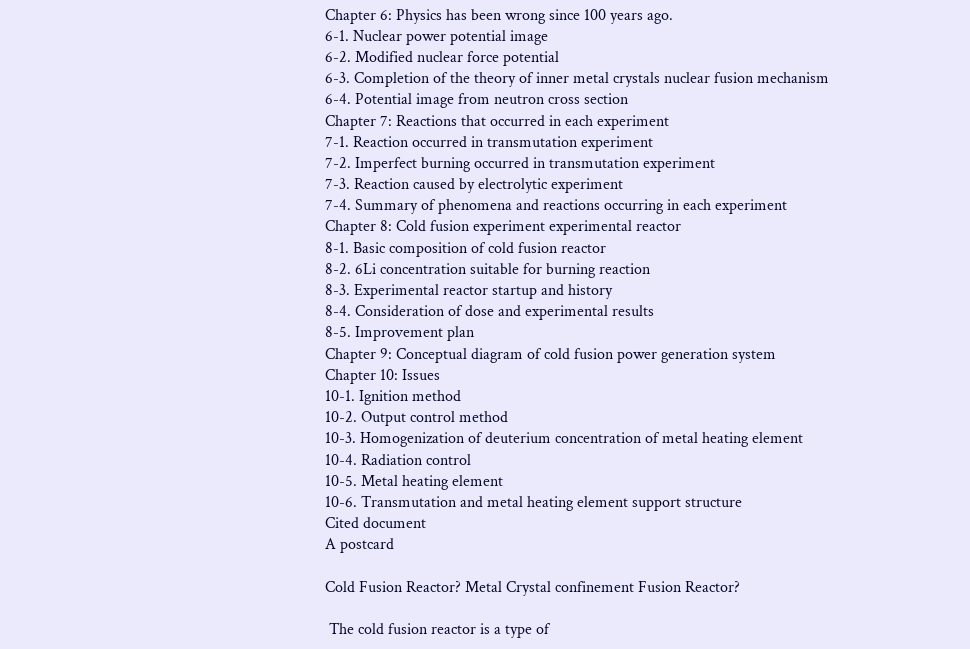Chapter 6: Physics has been wrong since 100 years ago.
6-1. Nuclear power potential image
6-2. Modified nuclear force potential
6-3. Completion of the theory of inner metal crystals nuclear fusion mechanism
6-4. Potential image from neutron cross section
Chapter 7: Reactions that occurred in each experiment
7-1. Reaction occurred in transmutation experiment
7-2. Imperfect burning occurred in transmutation experiment
7-3. Reaction caused by electrolytic experiment
7-4. Summary of phenomena and reactions occurring in each experiment
Chapter 8: Cold fusion experiment experimental reactor
8-1. Basic composition of cold fusion reactor
8-2. 6Li concentration suitable for burning reaction
8-3. Experimental reactor startup and history
8-4. Consideration of dose and experimental results
8-5. Improvement plan
Chapter 9: Conceptual diagram of cold fusion power generation system
Chapter 10: Issues
10-1. Ignition method
10-2. Output control method
10-3. Homogenization of deuterium concentration of metal heating element
10-4. Radiation control
10-5. Metal heating element
10-6. Transmutation and metal heating element support structure
Cited document
A postcard

Cold Fusion Reactor? Metal Crystal confinement Fusion Reactor?

 The cold fusion reactor is a type of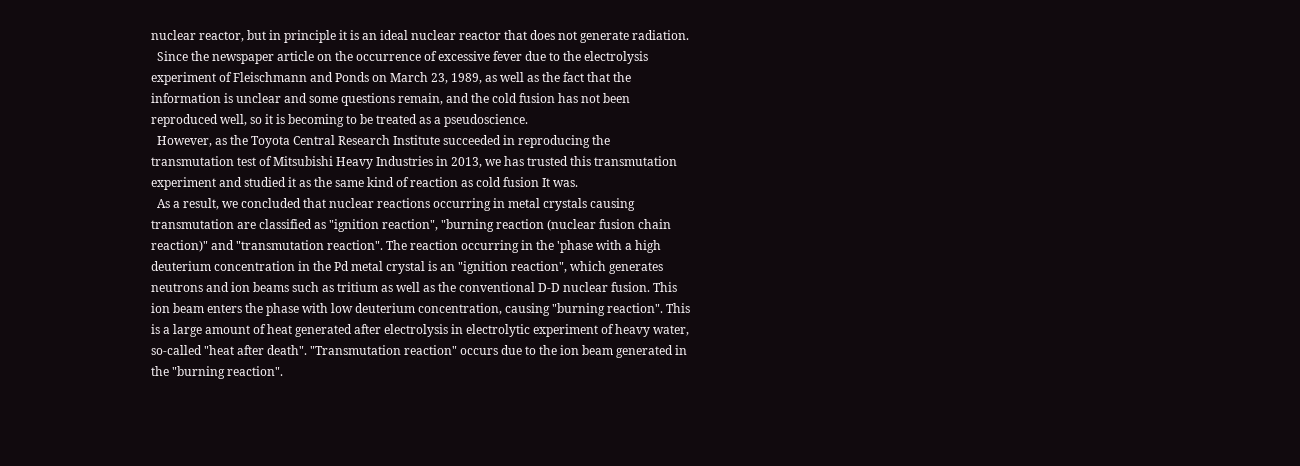nuclear reactor, but in principle it is an ideal nuclear reactor that does not generate radiation.
  Since the newspaper article on the occurrence of excessive fever due to the electrolysis experiment of Fleischmann and Ponds on March 23, 1989, as well as the fact that the information is unclear and some questions remain, and the cold fusion has not been reproduced well, so it is becoming to be treated as a pseudoscience.
  However, as the Toyota Central Research Institute succeeded in reproducing the transmutation test of Mitsubishi Heavy Industries in 2013, we has trusted this transmutation experiment and studied it as the same kind of reaction as cold fusion It was.
  As a result, we concluded that nuclear reactions occurring in metal crystals causing transmutation are classified as "ignition reaction", "burning reaction (nuclear fusion chain reaction)" and "transmutation reaction". The reaction occurring in the 'phase with a high deuterium concentration in the Pd metal crystal is an "ignition reaction", which generates neutrons and ion beams such as tritium as well as the conventional D-D nuclear fusion. This ion beam enters the phase with low deuterium concentration, causing "burning reaction". This is a large amount of heat generated after electrolysis in electrolytic experiment of heavy water, so-called "heat after death". "Transmutation reaction" occurs due to the ion beam generated in the "burning reaction".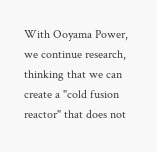With Ooyama Power, we continue research, thinking that we can create a "cold fusion reactor" that does not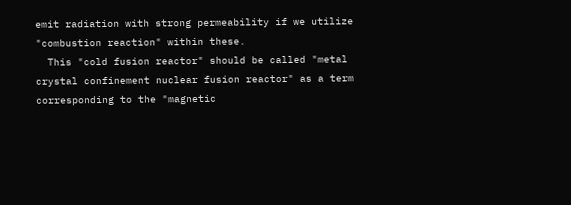emit radiation with strong permeability if we utilize "combustion reaction" within these.
  This "cold fusion reactor" should be called "metal crystal confinement nuclear fusion reactor" as a term corresponding to the "magnetic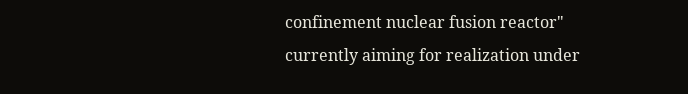confinement nuclear fusion reactor" currently aiming for realization under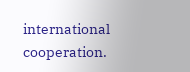international cooperation.